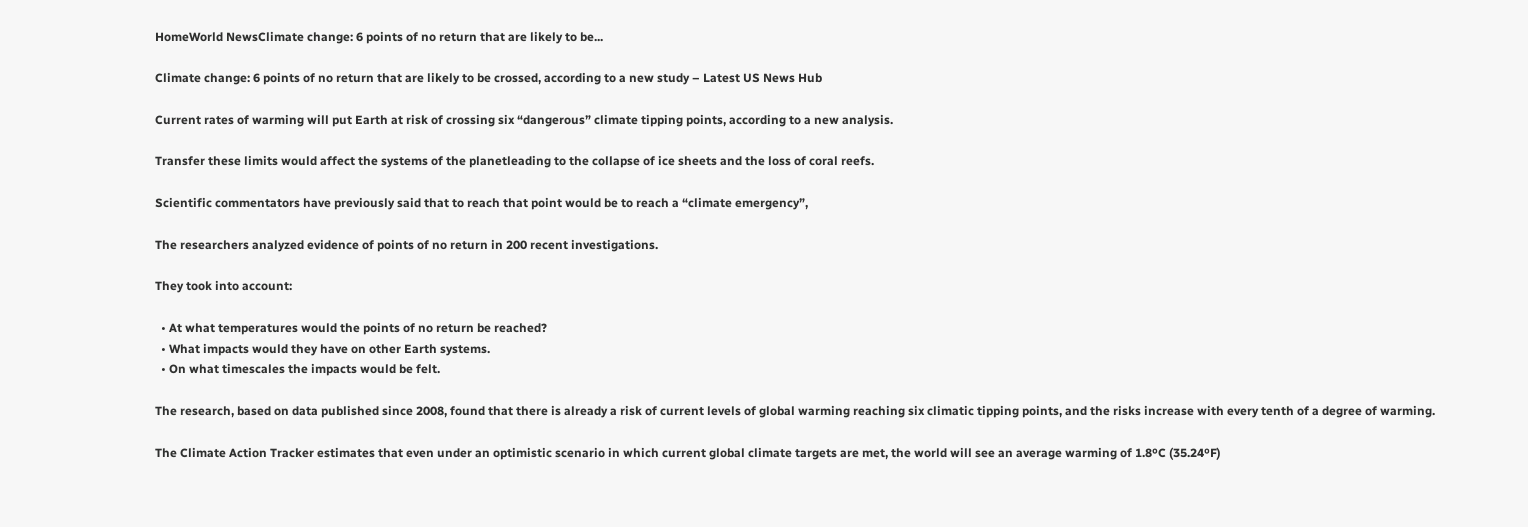HomeWorld NewsClimate change: 6 points of no return that are likely to be...

Climate change: 6 points of no return that are likely to be crossed, according to a new study – Latest US News Hub

Current rates of warming will put Earth at risk of crossing six “dangerous” climate tipping points, according to a new analysis.

Transfer these limits would affect the systems of the planetleading to the collapse of ice sheets and the loss of coral reefs.

Scientific commentators have previously said that to reach that point would be to reach a “climate emergency”,

The researchers analyzed evidence of points of no return in 200 recent investigations.

They took into account:

  • At what temperatures would the points of no return be reached?
  • What impacts would they have on other Earth systems.
  • On what timescales the impacts would be felt.

The research, based on data published since 2008, found that there is already a risk of current levels of global warming reaching six climatic tipping points, and the risks increase with every tenth of a degree of warming.

The Climate Action Tracker estimates that even under an optimistic scenario in which current global climate targets are met, the world will see an average warming of 1.8ºC (35.24ºF)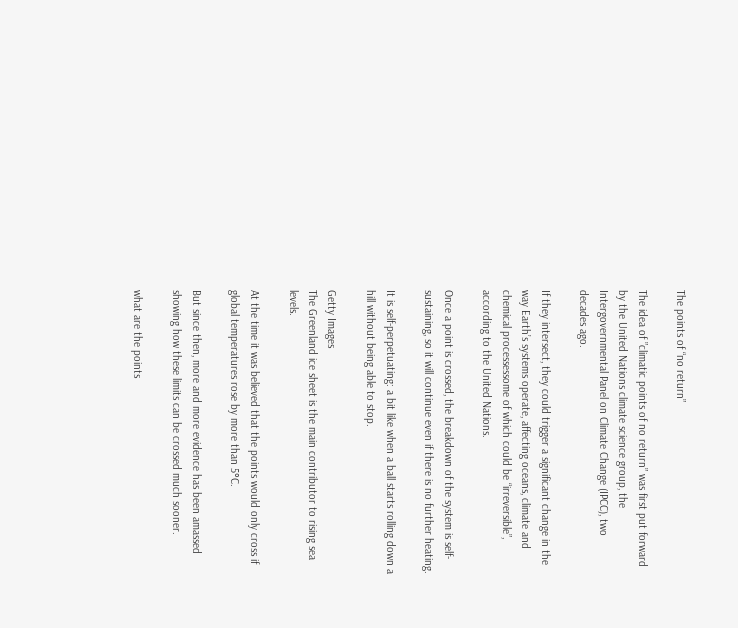The points of “no return”

The idea of ”climatic points of no return” was first put forward by the United Nations climate science group, the Intergovernmental Panel on Climate Change (IPCC), two decades ago.

If they intersect, they could trigger a significant change in the way Earth’s systems operate, affecting oceans, climate and chemical processessome of which could be “irreversible”, according to the United Nations.

Once a point is crossed, the breakdown of the system is self-sustaining, so it will continue even if there is no further heating.

It is self-perpetuating: a bit like when a ball starts rolling down a hill without being able to stop.

Getty Images
The Greenland ice sheet is the main contributor to rising sea levels.

At the time it was believed that the points would only cross if global temperatures rose by more than 5°C.

But since then, more and more evidence has been amassed showing how these limits can be crossed much sooner.

what are the points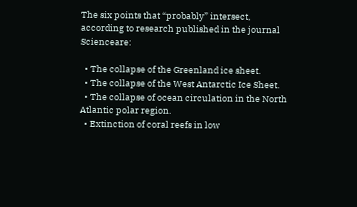The six points that “probably” intersect, according to research published in the journal Scienceare:

  • The collapse of the Greenland ice sheet.
  • The collapse of the West Antarctic Ice Sheet.
  • The collapse of ocean circulation in the North Atlantic polar region.
  • Extinction of coral reefs in low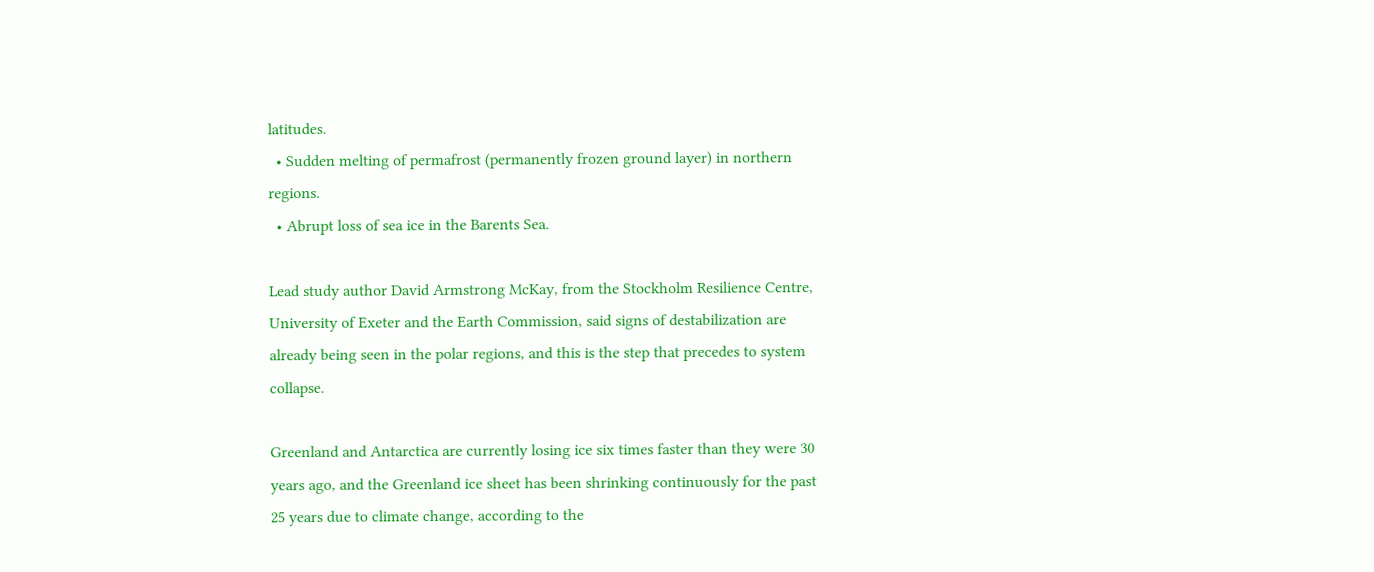latitudes.
  • Sudden melting of permafrost (permanently frozen ground layer) in northern regions.
  • Abrupt loss of sea ice in the Barents Sea.

Lead study author David Armstrong McKay, from the Stockholm Resilience Centre, University of Exeter and the Earth Commission, said signs of destabilization are already being seen in the polar regions, and this is the step that precedes to system collapse.

Greenland and Antarctica are currently losing ice six times faster than they were 30 years ago, and the Greenland ice sheet has been shrinking continuously for the past 25 years due to climate change, according to the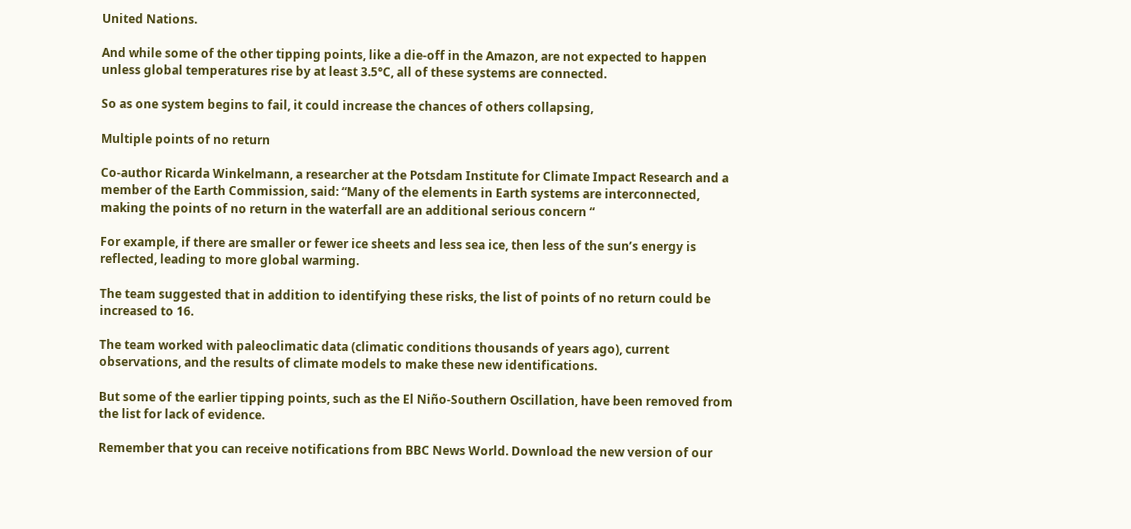United Nations.

And while some of the other tipping points, like a die-off in the Amazon, are not expected to happen unless global temperatures rise by at least 3.5°C, all of these systems are connected.

So as one system begins to fail, it could increase the chances of others collapsing,

Multiple points of no return

Co-author Ricarda Winkelmann, a researcher at the Potsdam Institute for Climate Impact Research and a member of the Earth Commission, said: “Many of the elements in Earth systems are interconnected, making the points of no return in the waterfall are an additional serious concern “

For example, if there are smaller or fewer ice sheets and less sea ice, then less of the sun’s energy is reflected, leading to more global warming.

The team suggested that in addition to identifying these risks, the list of points of no return could be increased to 16.

The team worked with paleoclimatic data (climatic conditions thousands of years ago), current observations, and the results of climate models to make these new identifications.

But some of the earlier tipping points, such as the El Niño-Southern Oscillation, have been removed from the list for lack of evidence.

Remember that you can receive notifications from BBC News World. Download the new version of our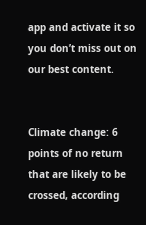app and activate it so you don’t miss out on our best content.


Climate change: 6 points of no return that are likely to be crossed, according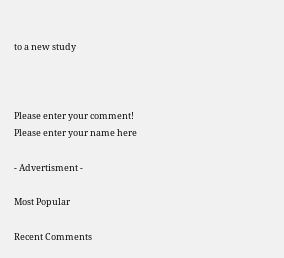to a new study



Please enter your comment!
Please enter your name here

- Advertisment -

Most Popular

Recent Comments